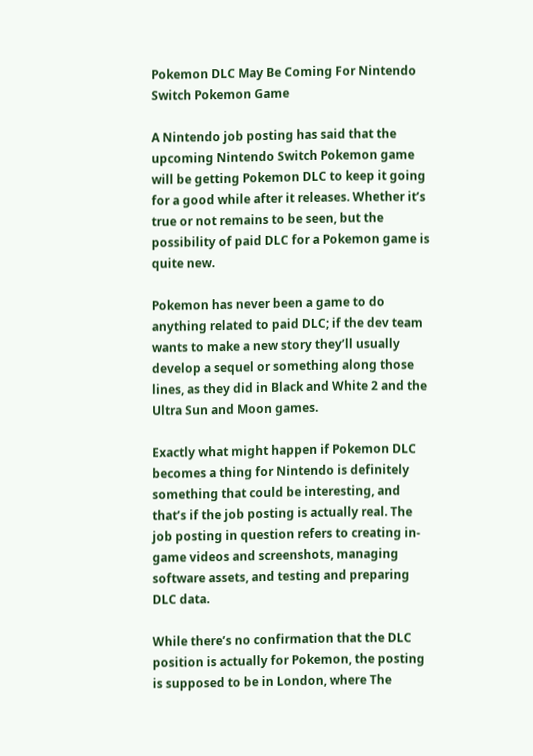Pokemon DLC May Be Coming For Nintendo Switch Pokemon Game

A Nintendo job posting has said that the upcoming Nintendo Switch Pokemon game will be getting Pokemon DLC to keep it going for a good while after it releases. Whether it’s true or not remains to be seen, but the possibility of paid DLC for a Pokemon game is quite new.

Pokemon has never been a game to do anything related to paid DLC; if the dev team wants to make a new story they’ll usually develop a sequel or something along those lines, as they did in Black and White 2 and the Ultra Sun and Moon games.

Exactly what might happen if Pokemon DLC becomes a thing for Nintendo is definitely something that could be interesting, and that’s if the job posting is actually real. The job posting in question refers to creating in-game videos and screenshots, managing software assets, and testing and preparing DLC data.

While there’s no confirmation that the DLC position is actually for Pokemon, the posting is supposed to be in London, where The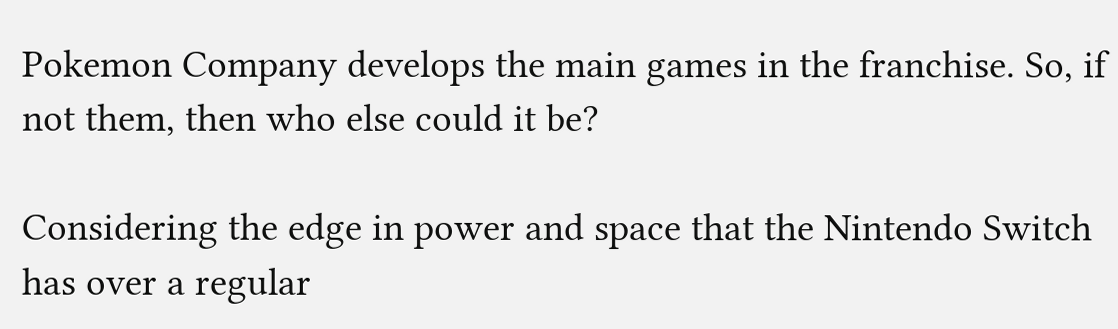Pokemon Company develops the main games in the franchise. So, if not them, then who else could it be?

Considering the edge in power and space that the Nintendo Switch has over a regular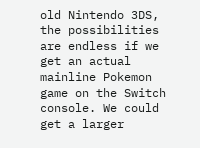old Nintendo 3DS, the possibilities are endless if we get an actual mainline Pokemon game on the Switch console. We could get a larger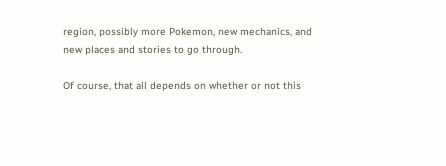region, possibly more Pokemon, new mechanics, and new places and stories to go through.

Of course, that all depends on whether or not this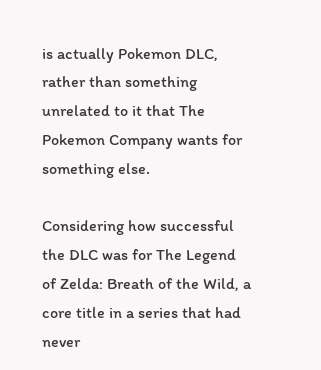is actually Pokemon DLC, rather than something unrelated to it that The Pokemon Company wants for something else.

Considering how successful the DLC was for The Legend of Zelda: Breath of the Wild, a core title in a series that had never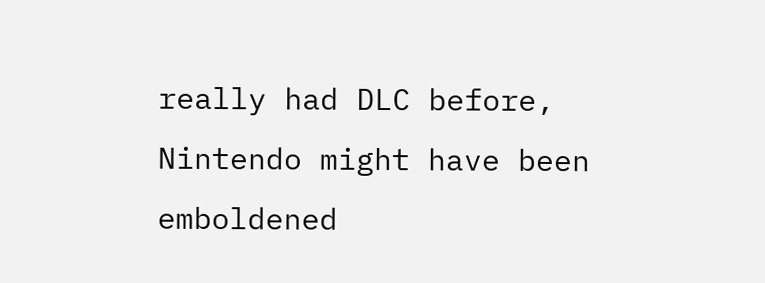really had DLC before, Nintendo might have been emboldened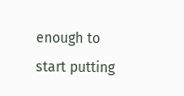enough to start putting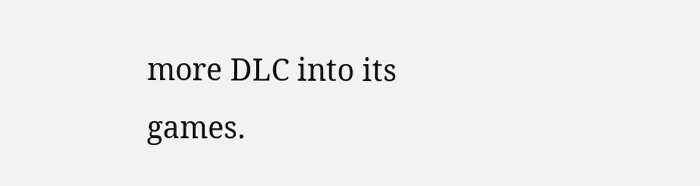more DLC into its games.